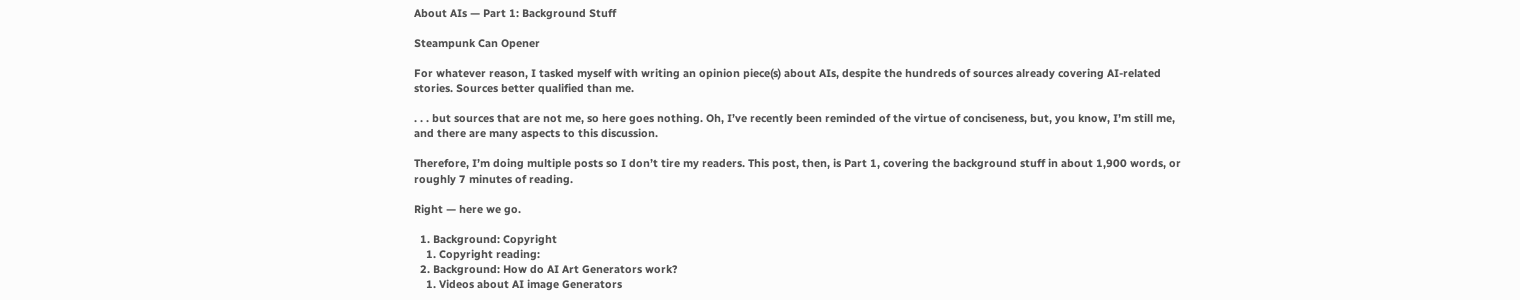About AIs — Part 1: Background Stuff

Steampunk Can Opener

For whatever reason, I tasked myself with writing an opinion piece(s) about AIs, despite the hundreds of sources already covering AI-related stories. Sources better qualified than me.

. . . but sources that are not me, so here goes nothing. Oh, I’ve recently been reminded of the virtue of conciseness, but, you know, I’m still me, and there are many aspects to this discussion.

Therefore, I’m doing multiple posts so I don’t tire my readers. This post, then, is Part 1, covering the background stuff in about 1,900 words, or roughly 7 minutes of reading.

Right — here we go.

  1. Background: Copyright
    1. Copyright reading:
  2. Background: How do AI Art Generators work?
    1. Videos about AI image Generators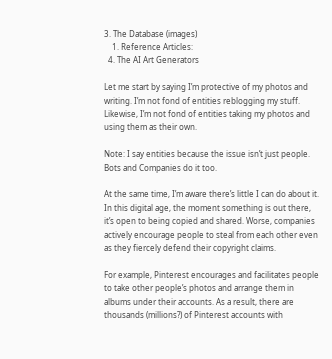3. The Database (images)
    1. Reference Articles:
  4. The AI Art Generators

Let me start by saying I’m protective of my photos and writing. I’m not fond of entities reblogging my stuff. Likewise, I’m not fond of entities taking my photos and using them as their own.

Note: I say entities because the issue isn’t just people. Bots and Companies do it too.

At the same time, I’m aware there’s little I can do about it. In this digital age, the moment something is out there, it’s open to being copied and shared. Worse, companies actively encourage people to steal from each other even as they fiercely defend their copyright claims.

For example, Pinterest encourages and facilitates people to take other people’s photos and arrange them in albums under their accounts. As a result, there are thousands (millions?) of Pinterest accounts with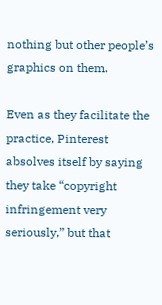nothing but other people’s graphics on them.

Even as they facilitate the practice, Pinterest absolves itself by saying they take “copyright infringement very seriously,” but that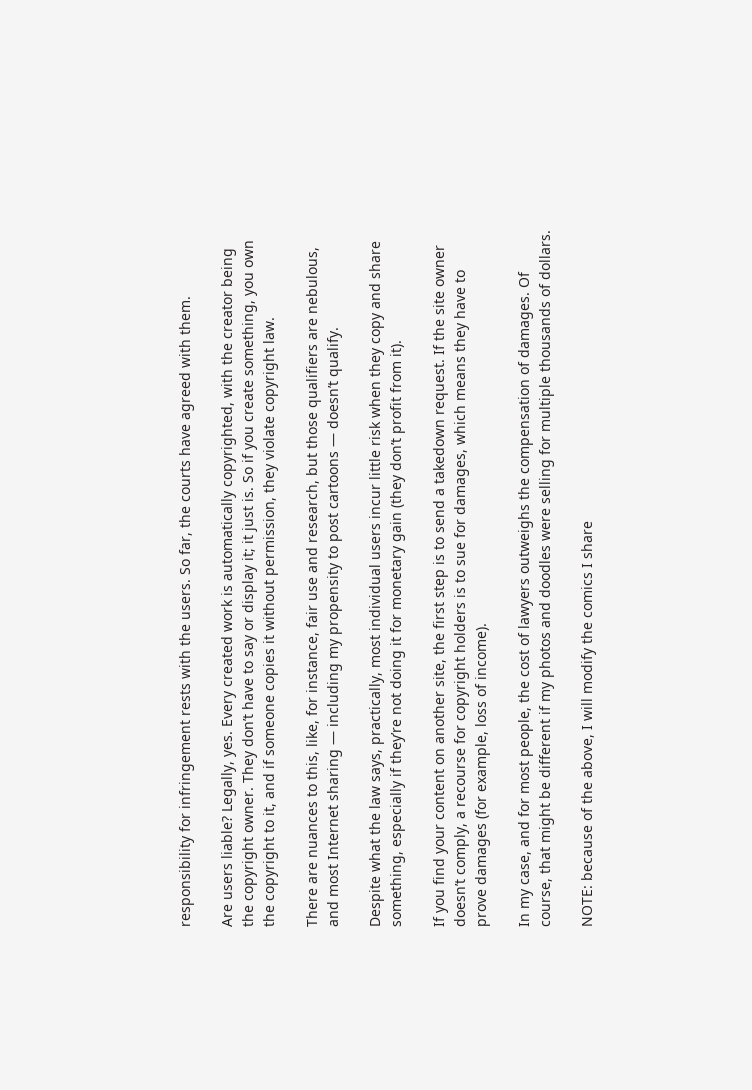responsibility for infringement rests with the users. So far, the courts have agreed with them.

Are users liable? Legally, yes. Every created work is automatically copyrighted, with the creator being the copyright owner. They don’t have to say or display it; it just is. So if you create something, you own the copyright to it, and if someone copies it without permission, they violate copyright law.

There are nuances to this, like, for instance, fair use and research, but those qualifiers are nebulous, and most Internet sharing — including my propensity to post cartoons — doesn’t qualify.

Despite what the law says, practically, most individual users incur little risk when they copy and share something, especially if they’re not doing it for monetary gain (they don’t profit from it).

If you find your content on another site, the first step is to send a takedown request. If the site owner doesn’t comply, a recourse for copyright holders is to sue for damages, which means they have to prove damages (for example, loss of income).

In my case, and for most people, the cost of lawyers outweighs the compensation of damages. Of course, that might be different if my photos and doodles were selling for multiple thousands of dollars.

NOTE: because of the above, I will modify the comics I share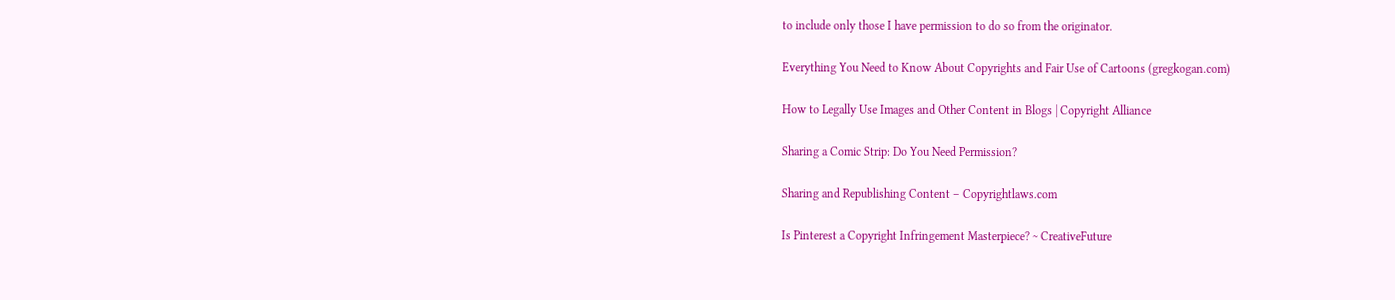to include only those I have permission to do so from the originator.

Everything You Need to Know About Copyrights and Fair Use of Cartoons (gregkogan.com)

How to Legally Use Images and Other Content in Blogs | Copyright Alliance

Sharing a Comic Strip: Do You Need Permission?

Sharing and Republishing Content – Copyrightlaws.com

Is Pinterest a Copyright Infringement Masterpiece? ~ CreativeFuture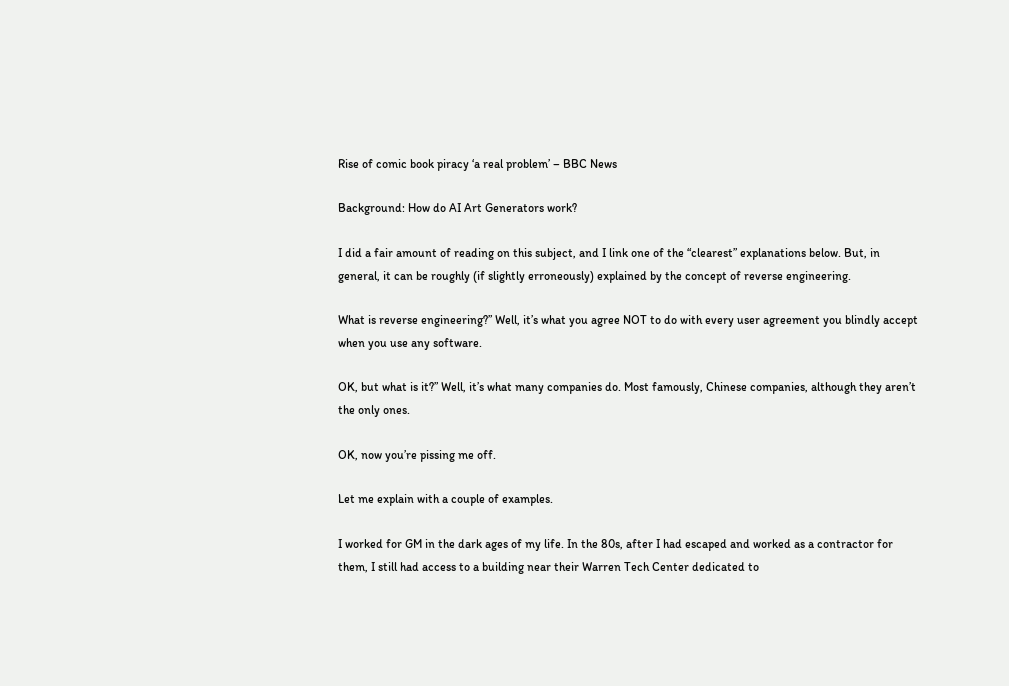Rise of comic book piracy ‘a real problem’ – BBC News

Background: How do AI Art Generators work?

I did a fair amount of reading on this subject, and I link one of the “clearest” explanations below. But, in general, it can be roughly (if slightly erroneously) explained by the concept of reverse engineering.

What is reverse engineering?” Well, it’s what you agree NOT to do with every user agreement you blindly accept when you use any software.

OK, but what is it?” Well, it’s what many companies do. Most famously, Chinese companies, although they aren’t the only ones.

OK, now you’re pissing me off.

Let me explain with a couple of examples.

I worked for GM in the dark ages of my life. In the 80s, after I had escaped and worked as a contractor for them, I still had access to a building near their Warren Tech Center dedicated to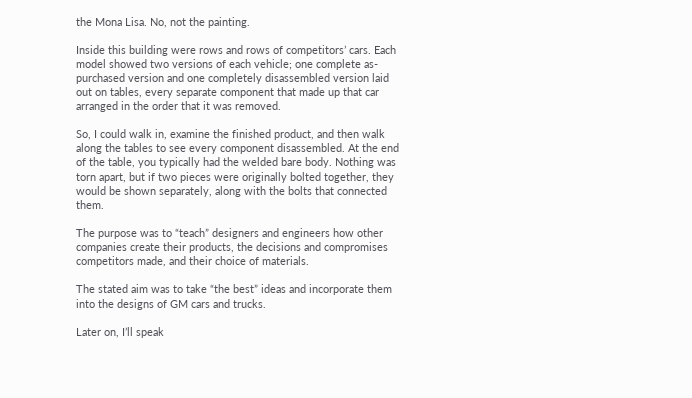the Mona Lisa. No, not the painting.

Inside this building were rows and rows of competitors’ cars. Each model showed two versions of each vehicle; one complete as-purchased version and one completely disassembled version laid out on tables, every separate component that made up that car arranged in the order that it was removed.

So, I could walk in, examine the finished product, and then walk along the tables to see every component disassembled. At the end of the table, you typically had the welded bare body. Nothing was torn apart, but if two pieces were originally bolted together, they would be shown separately, along with the bolts that connected them.

The purpose was to “teach” designers and engineers how other companies create their products, the decisions and compromises competitors made, and their choice of materials.

The stated aim was to take “the best” ideas and incorporate them into the designs of GM cars and trucks.

Later on, I’ll speak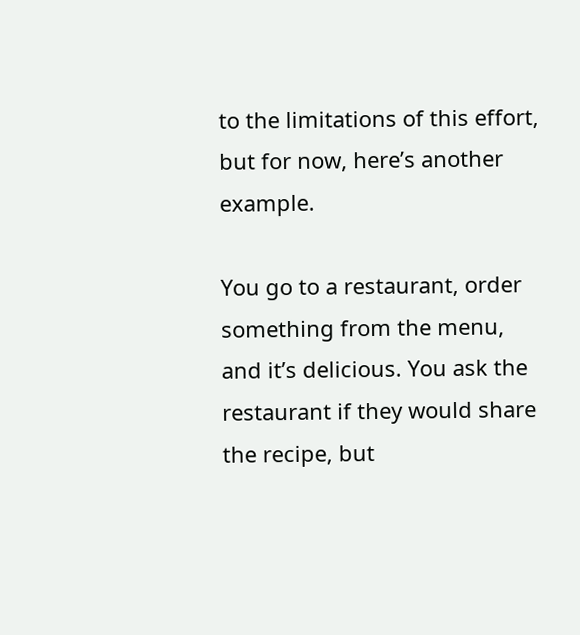to the limitations of this effort, but for now, here’s another example.

You go to a restaurant, order something from the menu, and it’s delicious. You ask the restaurant if they would share the recipe, but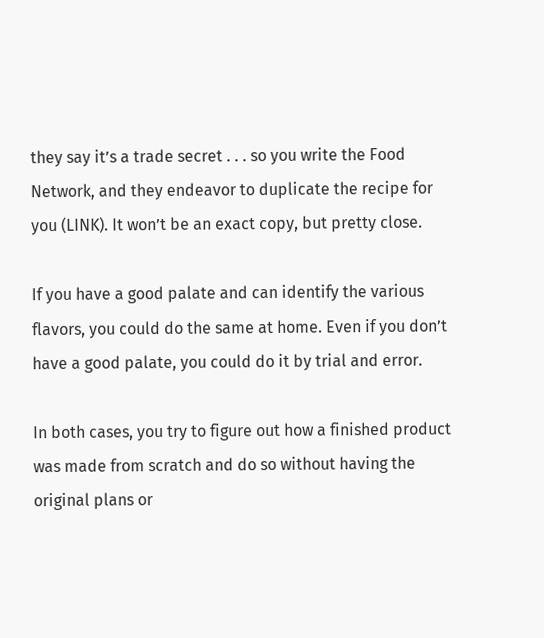they say it’s a trade secret . . . so you write the Food Network, and they endeavor to duplicate the recipe for you (LINK). It won’t be an exact copy, but pretty close.

If you have a good palate and can identify the various flavors, you could do the same at home. Even if you don’t have a good palate, you could do it by trial and error.

In both cases, you try to figure out how a finished product was made from scratch and do so without having the original plans or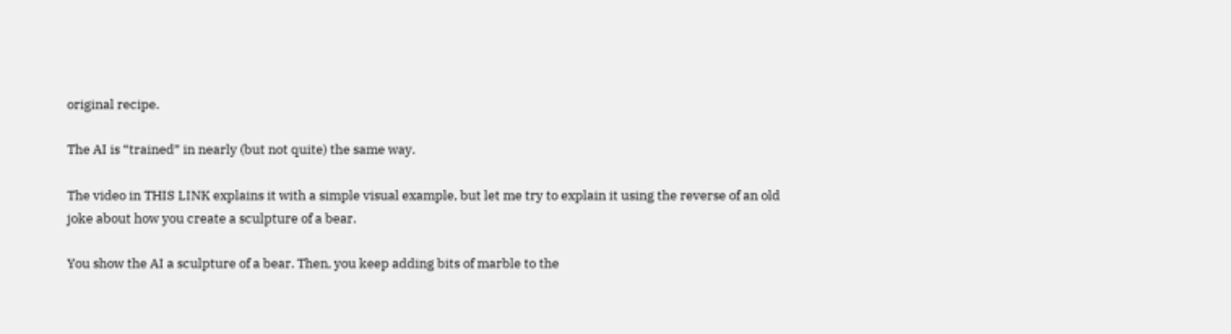original recipe.

The AI is “trained” in nearly (but not quite) the same way.

The video in THIS LINK explains it with a simple visual example, but let me try to explain it using the reverse of an old joke about how you create a sculpture of a bear.

You show the AI a sculpture of a bear. Then, you keep adding bits of marble to the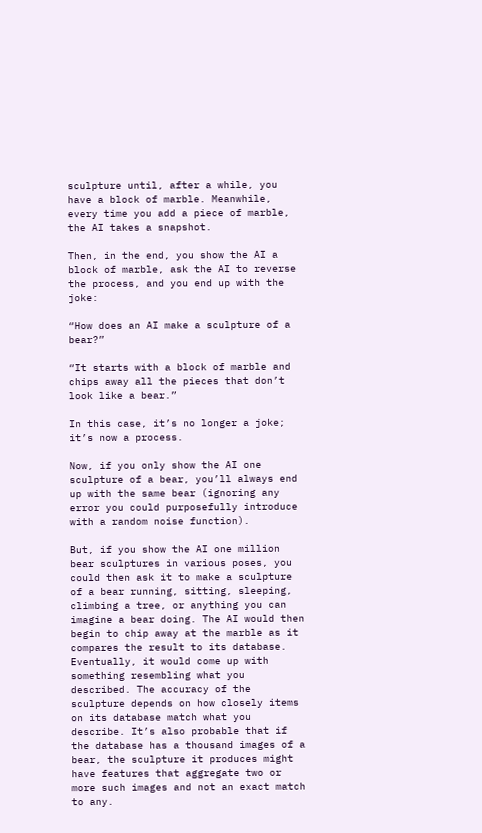sculpture until, after a while, you have a block of marble. Meanwhile, every time you add a piece of marble, the AI takes a snapshot.

Then, in the end, you show the AI a block of marble, ask the AI to reverse the process, and you end up with the joke:

“How does an AI make a sculpture of a bear?”

“It starts with a block of marble and chips away all the pieces that don’t look like a bear.”

In this case, it’s no longer a joke; it’s now a process.

Now, if you only show the AI one sculpture of a bear, you’ll always end up with the same bear (ignoring any error you could purposefully introduce with a random noise function).

But, if you show the AI one million bear sculptures in various poses, you could then ask it to make a sculpture of a bear running, sitting, sleeping, climbing a tree, or anything you can imagine a bear doing. The AI would then begin to chip away at the marble as it compares the result to its database. Eventually, it would come up with something resembling what you described. The accuracy of the sculpture depends on how closely items on its database match what you describe. It’s also probable that if the database has a thousand images of a bear, the sculpture it produces might have features that aggregate two or more such images and not an exact match to any.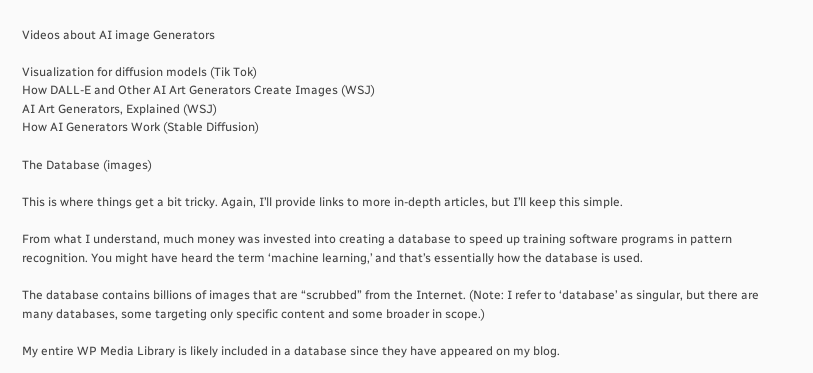Videos about AI image Generators

Visualization for diffusion models (Tik Tok)
How DALL-E and Other AI Art Generators Create Images (WSJ)
AI Art Generators, Explained (WSJ)
How AI Generators Work (Stable Diffusion)

The Database (images)

This is where things get a bit tricky. Again, I’ll provide links to more in-depth articles, but I’ll keep this simple.

From what I understand, much money was invested into creating a database to speed up training software programs in pattern recognition. You might have heard the term ‘machine learning,’ and that’s essentially how the database is used.

The database contains billions of images that are “scrubbed” from the Internet. (Note: I refer to ‘database’ as singular, but there are many databases, some targeting only specific content and some broader in scope.)

My entire WP Media Library is likely included in a database since they have appeared on my blog.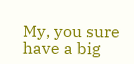My, you sure have a big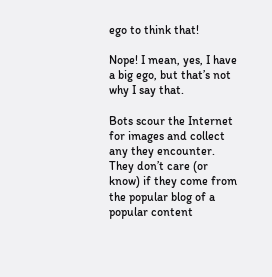ego to think that!

Nope! I mean, yes, I have a big ego, but that’s not why I say that.

Bots scour the Internet for images and collect any they encounter. They don’t care (or know) if they come from the popular blog of a popular content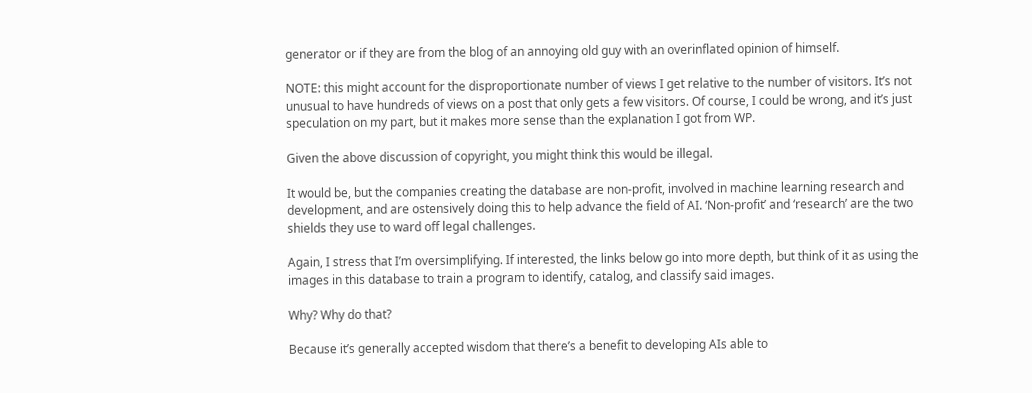generator or if they are from the blog of an annoying old guy with an overinflated opinion of himself.

NOTE: this might account for the disproportionate number of views I get relative to the number of visitors. It’s not unusual to have hundreds of views on a post that only gets a few visitors. Of course, I could be wrong, and it’s just speculation on my part, but it makes more sense than the explanation I got from WP.

Given the above discussion of copyright, you might think this would be illegal.

It would be, but the companies creating the database are non-profit, involved in machine learning research and development, and are ostensively doing this to help advance the field of AI. ‘Non-profit’ and ‘research’ are the two shields they use to ward off legal challenges.

Again, I stress that I’m oversimplifying. If interested, the links below go into more depth, but think of it as using the images in this database to train a program to identify, catalog, and classify said images.

Why? Why do that?

Because it’s generally accepted wisdom that there’s a benefit to developing AIs able to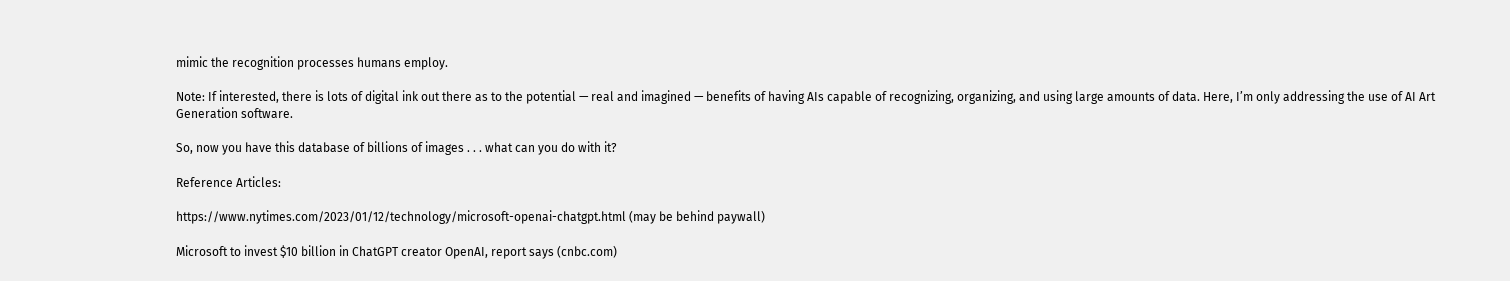mimic the recognition processes humans employ.

Note: If interested, there is lots of digital ink out there as to the potential — real and imagined — benefits of having AIs capable of recognizing, organizing, and using large amounts of data. Here, I’m only addressing the use of AI Art Generation software.

So, now you have this database of billions of images . . . what can you do with it?

Reference Articles:

https://www.nytimes.com/2023/01/12/technology/microsoft-openai-chatgpt.html (may be behind paywall)

Microsoft to invest $10 billion in ChatGPT creator OpenAI, report says (cnbc.com)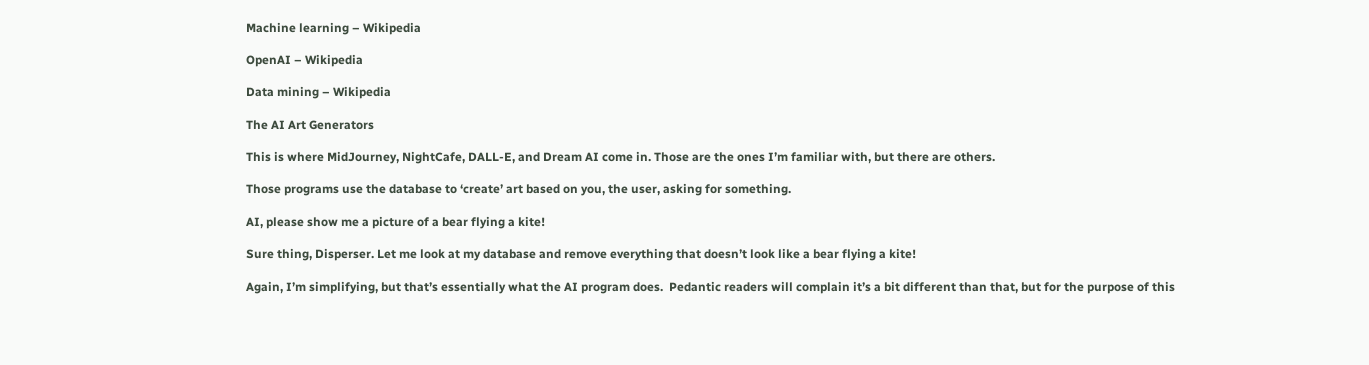Machine learning – Wikipedia

OpenAI – Wikipedia

Data mining – Wikipedia

The AI Art Generators

This is where MidJourney, NightCafe, DALL-E, and Dream AI come in. Those are the ones I’m familiar with, but there are others.

Those programs use the database to ‘create’ art based on you, the user, asking for something.

AI, please show me a picture of a bear flying a kite!

Sure thing, Disperser. Let me look at my database and remove everything that doesn’t look like a bear flying a kite!

Again, I’m simplifying, but that’s essentially what the AI program does.  Pedantic readers will complain it’s a bit different than that, but for the purpose of this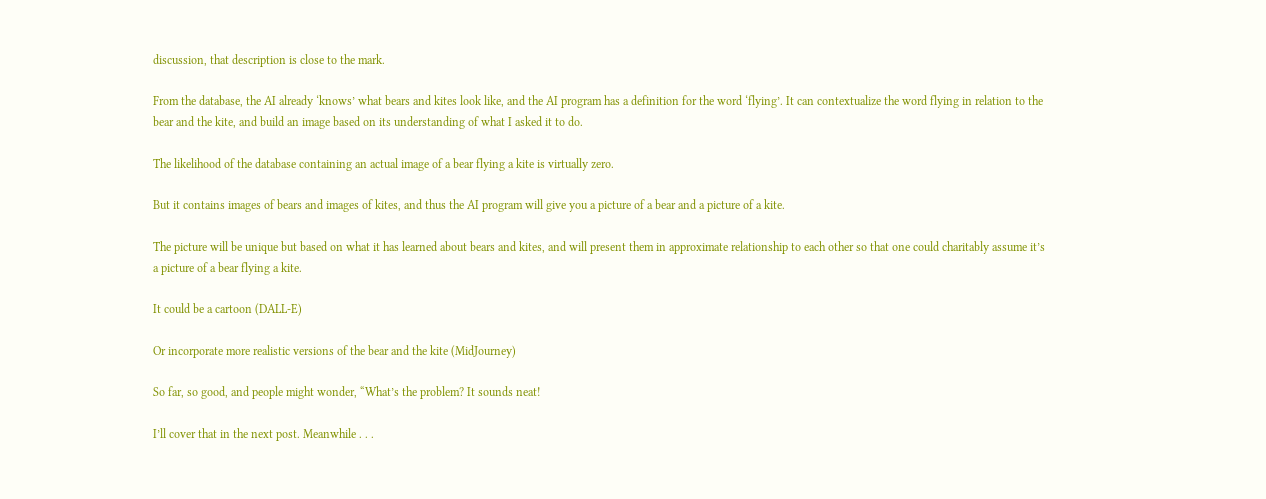discussion, that description is close to the mark.

From the database, the AI already ‘knows’ what bears and kites look like, and the AI program has a definition for the word ‘flying’. It can contextualize the word flying in relation to the bear and the kite, and build an image based on its understanding of what I asked it to do.

The likelihood of the database containing an actual image of a bear flying a kite is virtually zero.

But it contains images of bears and images of kites, and thus the AI program will give you a picture of a bear and a picture of a kite.

The picture will be unique but based on what it has learned about bears and kites, and will present them in approximate relationship to each other so that one could charitably assume it’s a picture of a bear flying a kite.

It could be a cartoon (DALL-E)

Or incorporate more realistic versions of the bear and the kite (MidJourney)

So far, so good, and people might wonder, “What’s the problem? It sounds neat!

I’ll cover that in the next post. Meanwhile . . .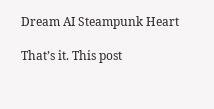Dream AI Steampunk Heart

That’s it. This post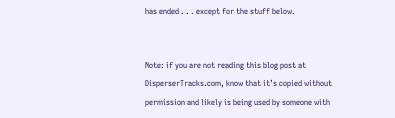has ended . . . except for the stuff below.


Note: if you are not reading this blog post at DisperserTracks.com, know that it’s copied without permission and likely is being used by someone with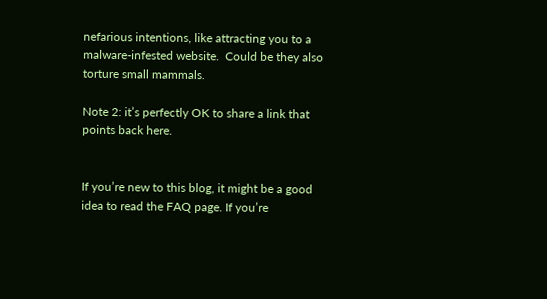nefarious intentions, like attracting you to a malware-infested website.  Could be they also torture small mammals.

Note 2: it’s perfectly OK to share a link that points back here.


If you’re new to this blog, it might be a good idea to read the FAQ page. If you’re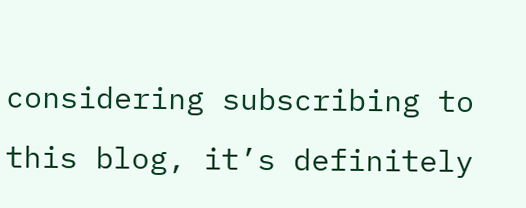considering subscribing to this blog, it’s definitely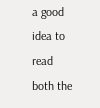a good idea to read both the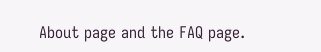About page and the FAQ page.